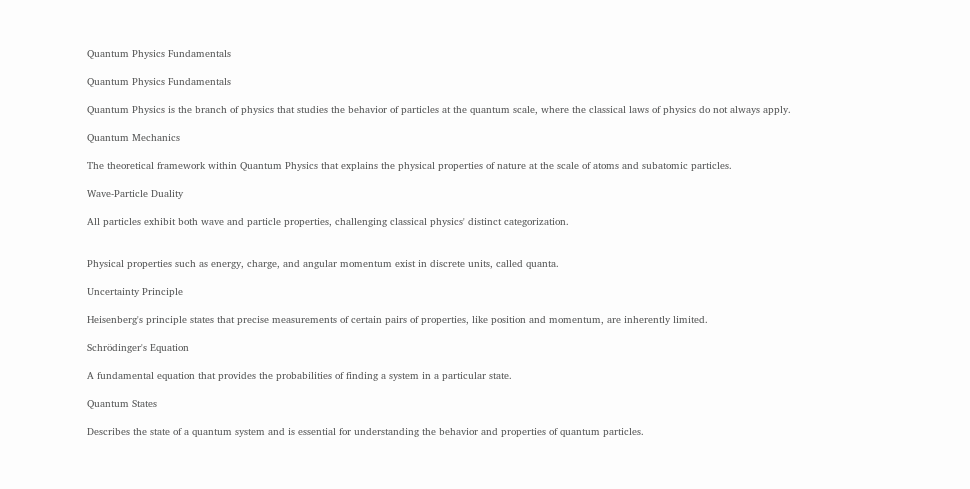Quantum Physics Fundamentals

Quantum Physics Fundamentals

Quantum Physics is the branch of physics that studies the behavior of particles at the quantum scale, where the classical laws of physics do not always apply.

Quantum Mechanics

The theoretical framework within Quantum Physics that explains the physical properties of nature at the scale of atoms and subatomic particles.

Wave-Particle Duality

All particles exhibit both wave and particle properties, challenging classical physics' distinct categorization.


Physical properties such as energy, charge, and angular momentum exist in discrete units, called quanta.

Uncertainty Principle

Heisenberg's principle states that precise measurements of certain pairs of properties, like position and momentum, are inherently limited.

Schrödinger's Equation

A fundamental equation that provides the probabilities of finding a system in a particular state.

Quantum States

Describes the state of a quantum system and is essential for understanding the behavior and properties of quantum particles.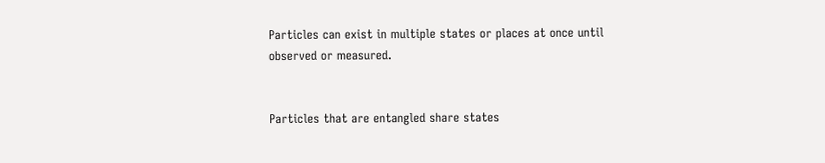Particles can exist in multiple states or places at once until observed or measured.


Particles that are entangled share states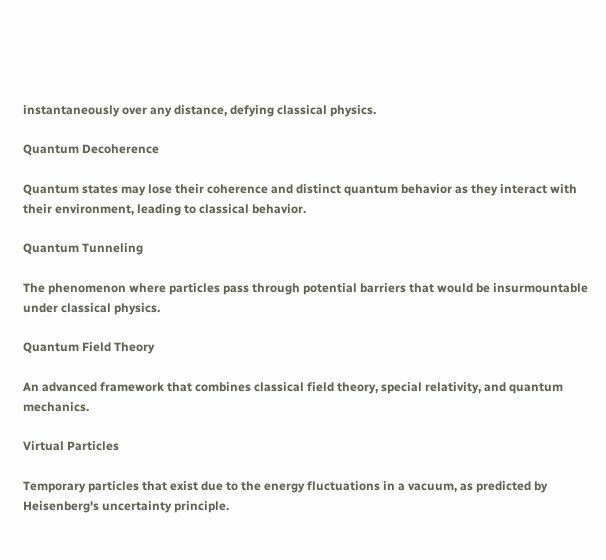instantaneously over any distance, defying classical physics.

Quantum Decoherence

Quantum states may lose their coherence and distinct quantum behavior as they interact with their environment, leading to classical behavior.

Quantum Tunneling

The phenomenon where particles pass through potential barriers that would be insurmountable under classical physics.

Quantum Field Theory

An advanced framework that combines classical field theory, special relativity, and quantum mechanics.

Virtual Particles

Temporary particles that exist due to the energy fluctuations in a vacuum, as predicted by Heisenberg's uncertainty principle.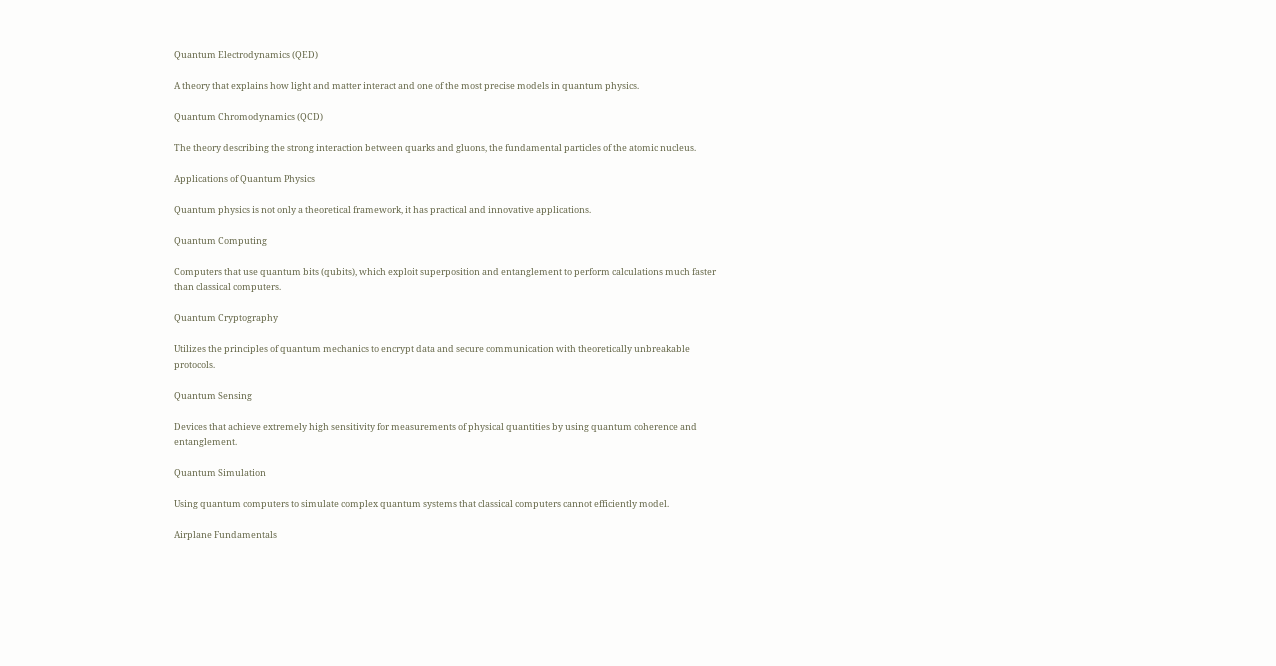Quantum Electrodynamics (QED)

A theory that explains how light and matter interact and one of the most precise models in quantum physics.

Quantum Chromodynamics (QCD)

The theory describing the strong interaction between quarks and gluons, the fundamental particles of the atomic nucleus.

Applications of Quantum Physics

Quantum physics is not only a theoretical framework, it has practical and innovative applications.

Quantum Computing

Computers that use quantum bits (qubits), which exploit superposition and entanglement to perform calculations much faster than classical computers.

Quantum Cryptography

Utilizes the principles of quantum mechanics to encrypt data and secure communication with theoretically unbreakable protocols.

Quantum Sensing

Devices that achieve extremely high sensitivity for measurements of physical quantities by using quantum coherence and entanglement.

Quantum Simulation

Using quantum computers to simulate complex quantum systems that classical computers cannot efficiently model.

Airplane Fundamentals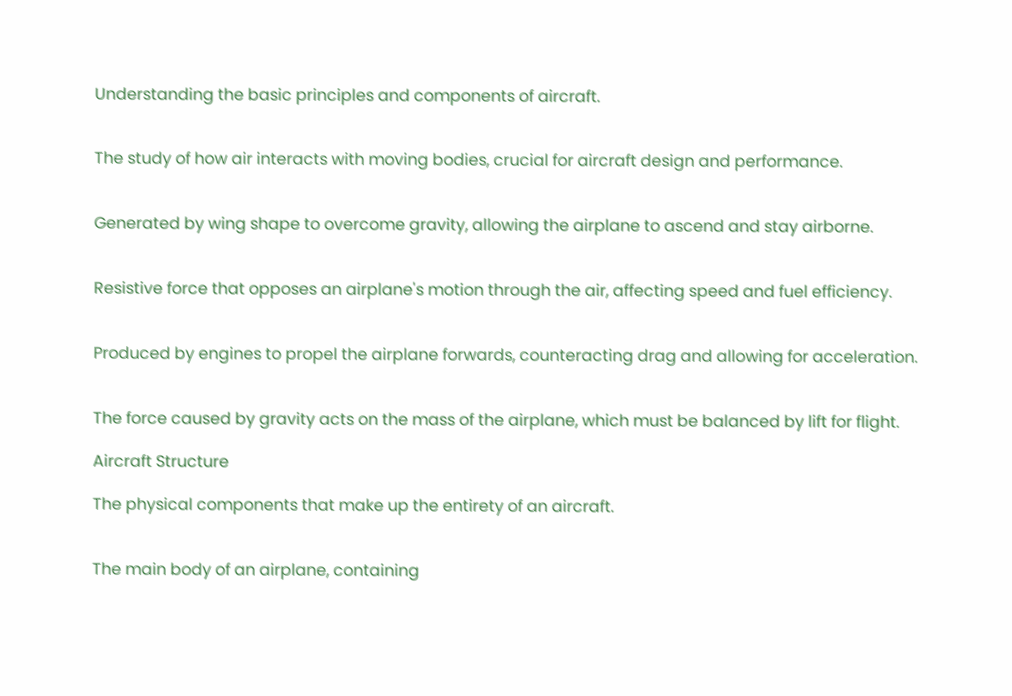Understanding the basic principles and components of aircraft.


The study of how air interacts with moving bodies, crucial for aircraft design and performance.


Generated by wing shape to overcome gravity, allowing the airplane to ascend and stay airborne.


Resistive force that opposes an airplane's motion through the air, affecting speed and fuel efficiency.


Produced by engines to propel the airplane forwards, counteracting drag and allowing for acceleration.


The force caused by gravity acts on the mass of the airplane, which must be balanced by lift for flight.

Aircraft Structure

The physical components that make up the entirety of an aircraft.


The main body of an airplane, containing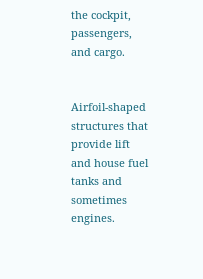the cockpit, passengers, and cargo.


Airfoil-shaped structures that provide lift and house fuel tanks and sometimes engines.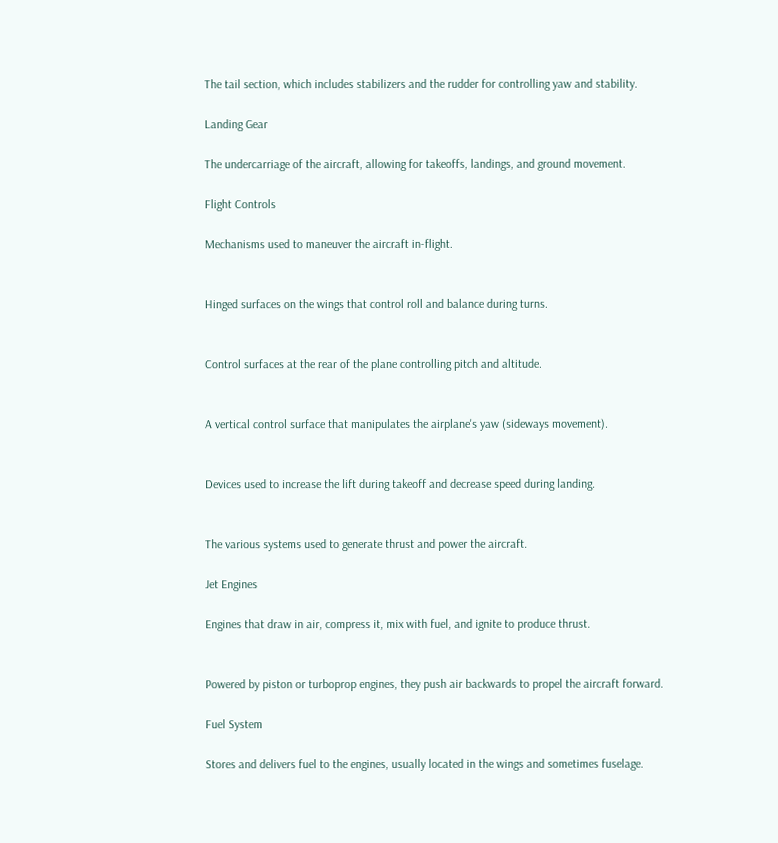The tail section, which includes stabilizers and the rudder for controlling yaw and stability.

Landing Gear

The undercarriage of the aircraft, allowing for takeoffs, landings, and ground movement.

Flight Controls

Mechanisms used to maneuver the aircraft in-flight.


Hinged surfaces on the wings that control roll and balance during turns.


Control surfaces at the rear of the plane controlling pitch and altitude.


A vertical control surface that manipulates the airplane's yaw (sideways movement).


Devices used to increase the lift during takeoff and decrease speed during landing.


The various systems used to generate thrust and power the aircraft.

Jet Engines

Engines that draw in air, compress it, mix with fuel, and ignite to produce thrust.


Powered by piston or turboprop engines, they push air backwards to propel the aircraft forward.

Fuel System

Stores and delivers fuel to the engines, usually located in the wings and sometimes fuselage.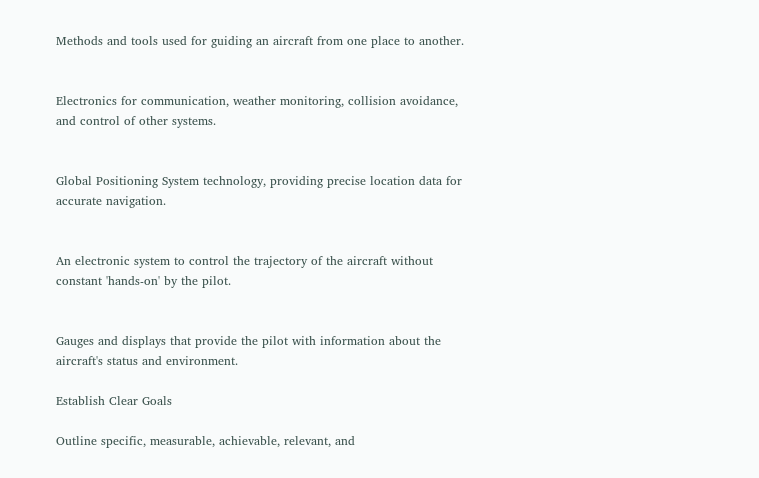Methods and tools used for guiding an aircraft from one place to another.


Electronics for communication, weather monitoring, collision avoidance, and control of other systems.


Global Positioning System technology, providing precise location data for accurate navigation.


An electronic system to control the trajectory of the aircraft without constant 'hands-on' by the pilot.


Gauges and displays that provide the pilot with information about the aircraft's status and environment.

Establish Clear Goals

Outline specific, measurable, achievable, relevant, and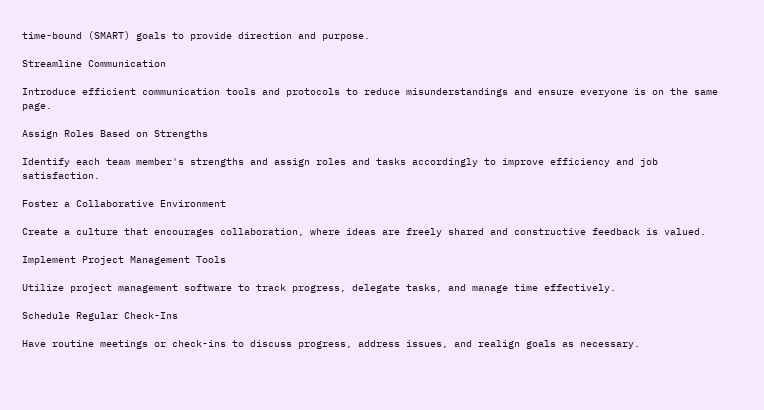time-bound (SMART) goals to provide direction and purpose.

Streamline Communication

Introduce efficient communication tools and protocols to reduce misunderstandings and ensure everyone is on the same page.

Assign Roles Based on Strengths

Identify each team member's strengths and assign roles and tasks accordingly to improve efficiency and job satisfaction.

Foster a Collaborative Environment

Create a culture that encourages collaboration, where ideas are freely shared and constructive feedback is valued.

Implement Project Management Tools

Utilize project management software to track progress, delegate tasks, and manage time effectively.

Schedule Regular Check-Ins

Have routine meetings or check-ins to discuss progress, address issues, and realign goals as necessary.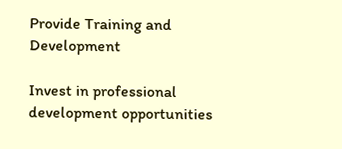Provide Training and Development

Invest in professional development opportunities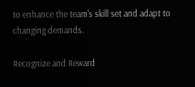to enhance the team's skill set and adapt to changing demands.

Recognize and Reward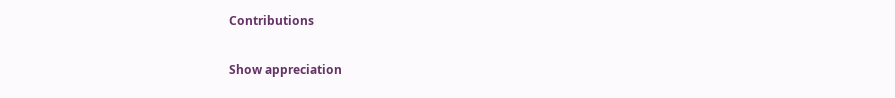Contributions

Show appreciation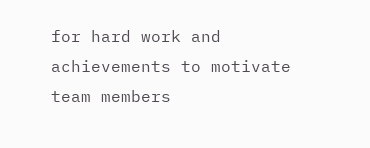for hard work and achievements to motivate team members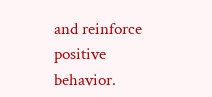and reinforce positive behavior.